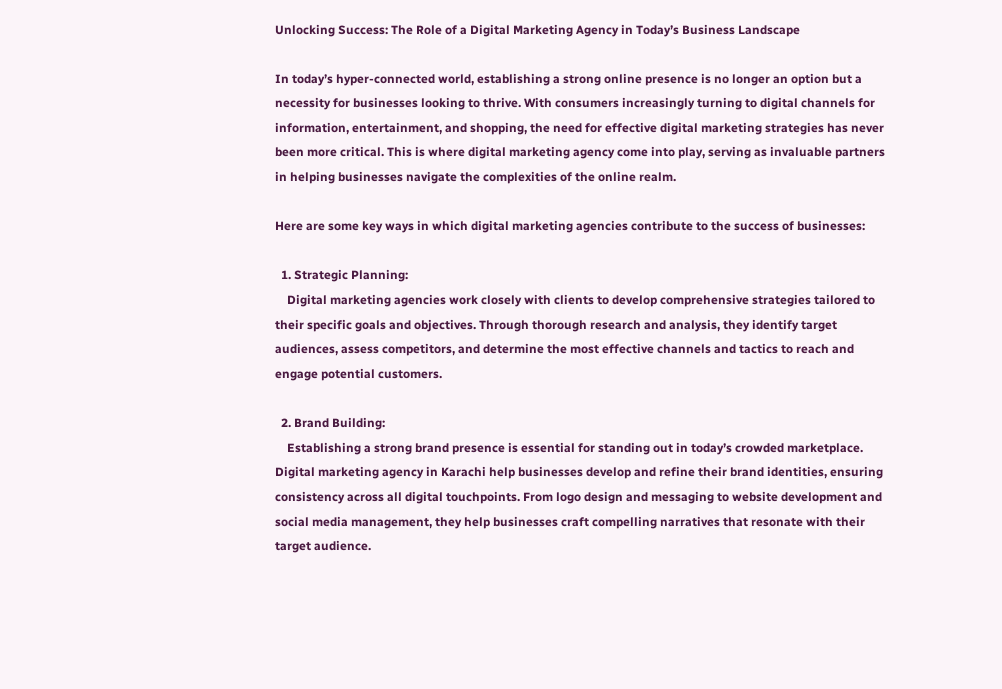Unlocking Success: The Role of a Digital Marketing Agency in Today’s Business Landscape

In today’s hyper-connected world, establishing a strong online presence is no longer an option but a necessity for businesses looking to thrive. With consumers increasingly turning to digital channels for information, entertainment, and shopping, the need for effective digital marketing strategies has never been more critical. This is where digital marketing agency come into play, serving as invaluable partners in helping businesses navigate the complexities of the online realm.

Here are some key ways in which digital marketing agencies contribute to the success of businesses:

  1. Strategic Planning:
    Digital marketing agencies work closely with clients to develop comprehensive strategies tailored to their specific goals and objectives. Through thorough research and analysis, they identify target audiences, assess competitors, and determine the most effective channels and tactics to reach and engage potential customers.

  2. Brand Building:
    Establishing a strong brand presence is essential for standing out in today’s crowded marketplace. Digital marketing agency in Karachi help businesses develop and refine their brand identities, ensuring consistency across all digital touchpoints. From logo design and messaging to website development and social media management, they help businesses craft compelling narratives that resonate with their target audience.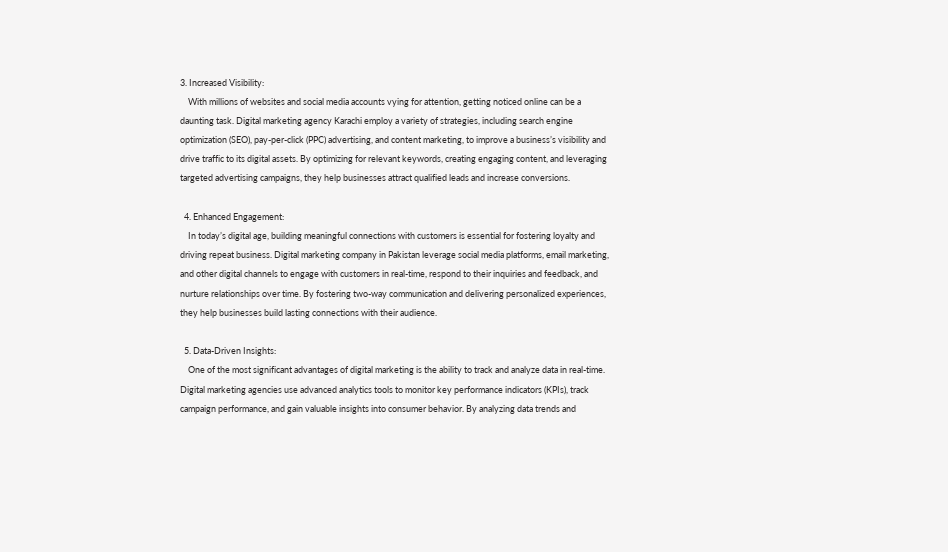3. Increased Visibility:
    With millions of websites and social media accounts vying for attention, getting noticed online can be a daunting task. Digital marketing agency Karachi employ a variety of strategies, including search engine optimization (SEO), pay-per-click (PPC) advertising, and content marketing, to improve a business’s visibility and drive traffic to its digital assets. By optimizing for relevant keywords, creating engaging content, and leveraging targeted advertising campaigns, they help businesses attract qualified leads and increase conversions.

  4. Enhanced Engagement:
    In today’s digital age, building meaningful connections with customers is essential for fostering loyalty and driving repeat business. Digital marketing company in Pakistan leverage social media platforms, email marketing, and other digital channels to engage with customers in real-time, respond to their inquiries and feedback, and nurture relationships over time. By fostering two-way communication and delivering personalized experiences, they help businesses build lasting connections with their audience.

  5. Data-Driven Insights:
    One of the most significant advantages of digital marketing is the ability to track and analyze data in real-time. Digital marketing agencies use advanced analytics tools to monitor key performance indicators (KPIs), track campaign performance, and gain valuable insights into consumer behavior. By analyzing data trends and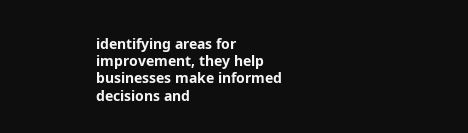identifying areas for improvement, they help businesses make informed decisions and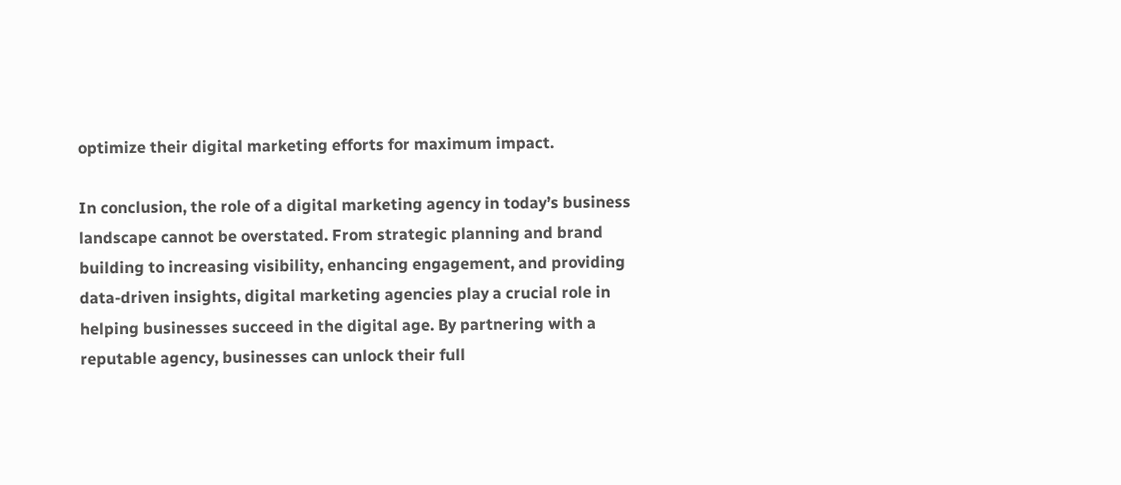optimize their digital marketing efforts for maximum impact.

In conclusion, the role of a digital marketing agency in today’s business landscape cannot be overstated. From strategic planning and brand building to increasing visibility, enhancing engagement, and providing data-driven insights, digital marketing agencies play a crucial role in helping businesses succeed in the digital age. By partnering with a reputable agency, businesses can unlock their full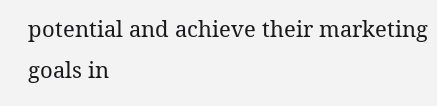potential and achieve their marketing goals in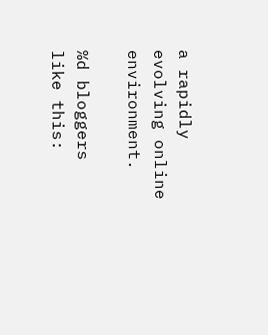a rapidly evolving online environment.

%d bloggers like this: